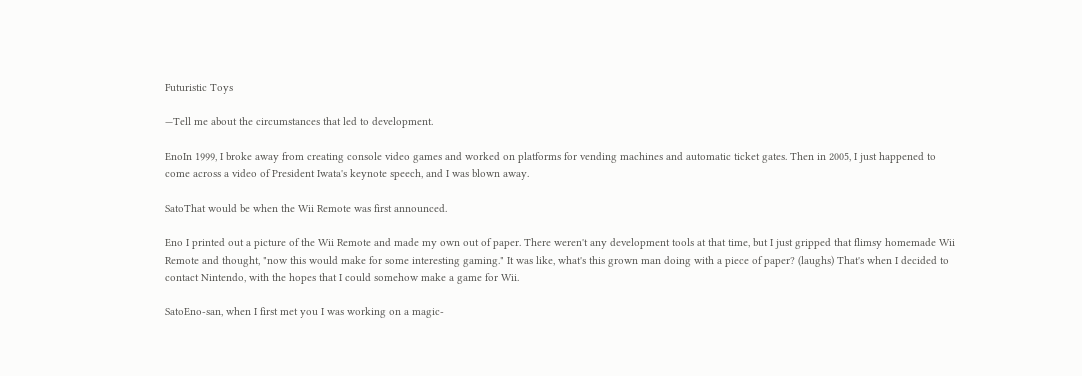Futuristic Toys

—Tell me about the circumstances that led to development.

EnoIn 1999, I broke away from creating console video games and worked on platforms for vending machines and automatic ticket gates. Then in 2005, I just happened to come across a video of President Iwata's keynote speech, and I was blown away.

SatoThat would be when the Wii Remote was first announced.

Eno I printed out a picture of the Wii Remote and made my own out of paper. There weren't any development tools at that time, but I just gripped that flimsy homemade Wii Remote and thought, "now this would make for some interesting gaming." It was like, what's this grown man doing with a piece of paper? (laughs) That's when I decided to contact Nintendo, with the hopes that I could somehow make a game for Wii.

SatoEno-san, when I first met you I was working on a magic-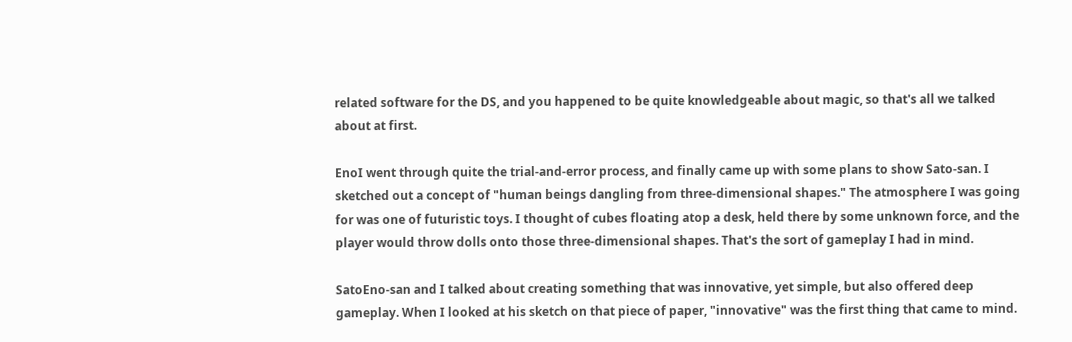related software for the DS, and you happened to be quite knowledgeable about magic, so that's all we talked about at first.

EnoI went through quite the trial-and-error process, and finally came up with some plans to show Sato-san. I sketched out a concept of "human beings dangling from three-dimensional shapes." The atmosphere I was going for was one of futuristic toys. I thought of cubes floating atop a desk, held there by some unknown force, and the player would throw dolls onto those three-dimensional shapes. That's the sort of gameplay I had in mind.

SatoEno-san and I talked about creating something that was innovative, yet simple, but also offered deep gameplay. When I looked at his sketch on that piece of paper, "innovative" was the first thing that came to mind.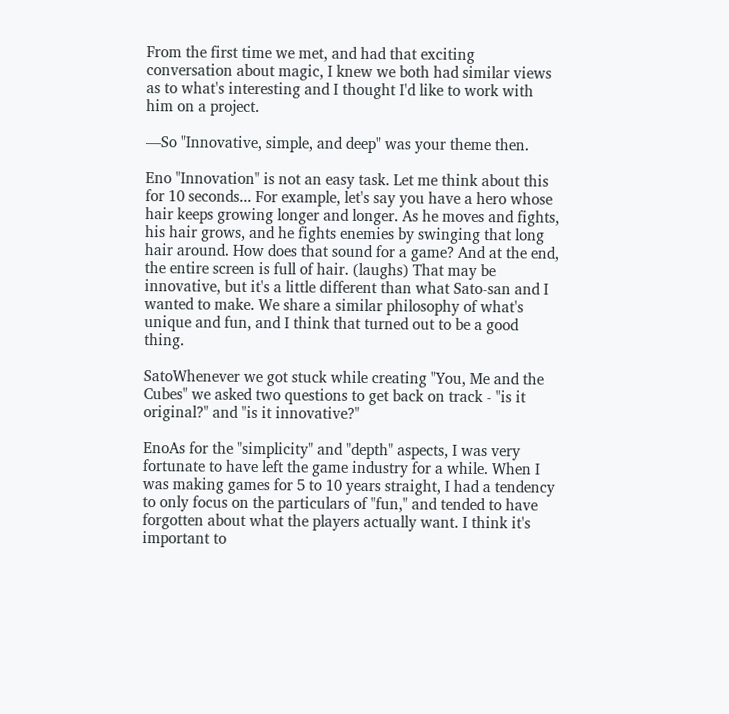From the first time we met, and had that exciting conversation about magic, I knew we both had similar views as to what's interesting and I thought I'd like to work with him on a project.

—So "Innovative, simple, and deep" was your theme then.

Eno "Innovation" is not an easy task. Let me think about this for 10 seconds... For example, let's say you have a hero whose hair keeps growing longer and longer. As he moves and fights, his hair grows, and he fights enemies by swinging that long hair around. How does that sound for a game? And at the end, the entire screen is full of hair. (laughs) That may be innovative, but it's a little different than what Sato-san and I wanted to make. We share a similar philosophy of what's unique and fun, and I think that turned out to be a good thing.

SatoWhenever we got stuck while creating "You, Me and the Cubes" we asked two questions to get back on track - "is it original?" and "is it innovative?"

EnoAs for the "simplicity" and "depth" aspects, I was very fortunate to have left the game industry for a while. When I was making games for 5 to 10 years straight, I had a tendency to only focus on the particulars of "fun," and tended to have forgotten about what the players actually want. I think it's important to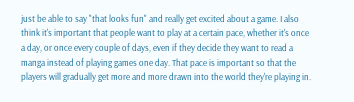just be able to say "that looks fun" and really get excited about a game. I also think it's important that people want to play at a certain pace, whether it's once a day, or once every couple of days, even if they decide they want to read a manga instead of playing games one day. That pace is important so that the players will gradually get more and more drawn into the world they're playing in.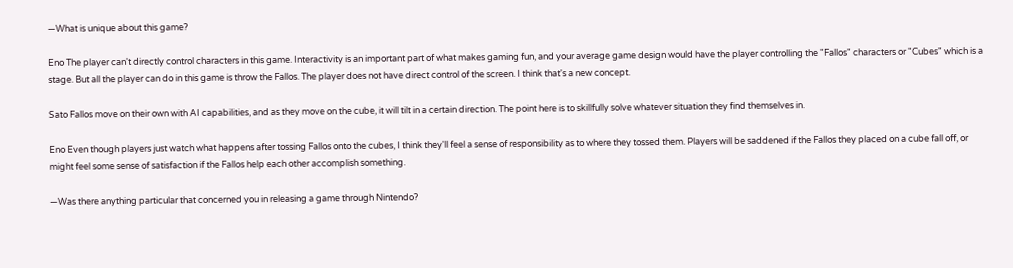—What is unique about this game?

Eno The player can't directly control characters in this game. Interactivity is an important part of what makes gaming fun, and your average game design would have the player controlling the "Fallos" characters or "Cubes" which is a stage. But all the player can do in this game is throw the Fallos. The player does not have direct control of the screen. I think that's a new concept.

Sato Fallos move on their own with AI capabilities, and as they move on the cube, it will tilt in a certain direction. The point here is to skillfully solve whatever situation they find themselves in.

Eno Even though players just watch what happens after tossing Fallos onto the cubes, I think they'll feel a sense of responsibility as to where they tossed them. Players will be saddened if the Fallos they placed on a cube fall off, or might feel some sense of satisfaction if the Fallos help each other accomplish something.

—Was there anything particular that concerned you in releasing a game through Nintendo?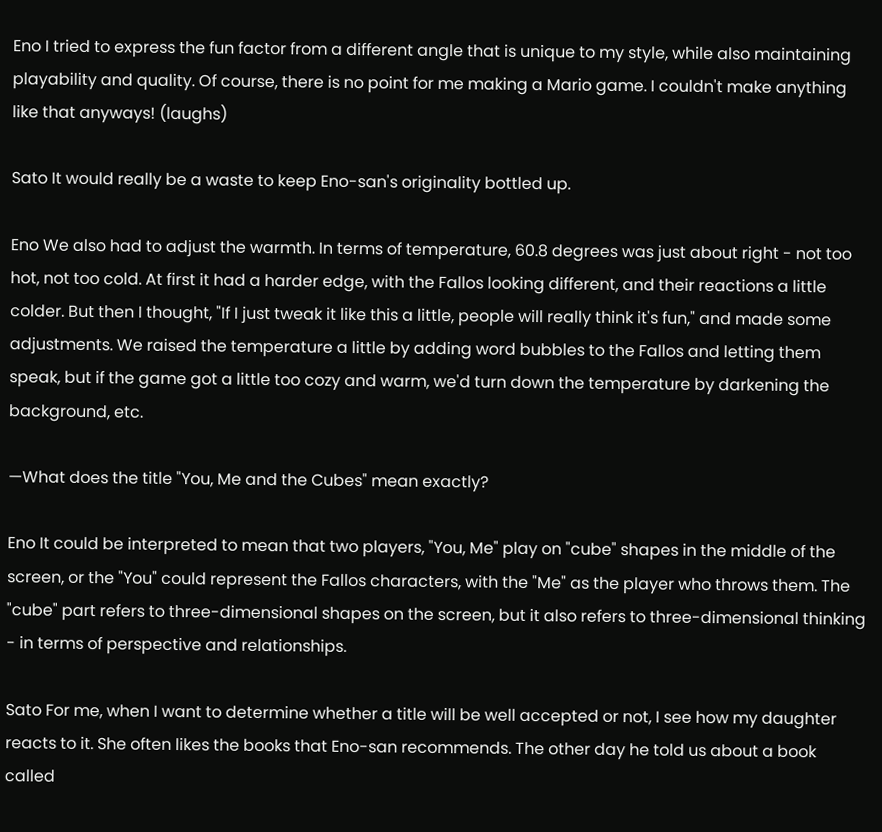Eno I tried to express the fun factor from a different angle that is unique to my style, while also maintaining playability and quality. Of course, there is no point for me making a Mario game. I couldn't make anything like that anyways! (laughs)

Sato It would really be a waste to keep Eno-san's originality bottled up.

Eno We also had to adjust the warmth. In terms of temperature, 60.8 degrees was just about right - not too hot, not too cold. At first it had a harder edge, with the Fallos looking different, and their reactions a little colder. But then I thought, "If I just tweak it like this a little, people will really think it's fun," and made some adjustments. We raised the temperature a little by adding word bubbles to the Fallos and letting them speak, but if the game got a little too cozy and warm, we'd turn down the temperature by darkening the background, etc.

—What does the title "You, Me and the Cubes" mean exactly?

Eno It could be interpreted to mean that two players, "You, Me" play on "cube" shapes in the middle of the screen, or the "You" could represent the Fallos characters, with the "Me" as the player who throws them. The "cube" part refers to three-dimensional shapes on the screen, but it also refers to three-dimensional thinking - in terms of perspective and relationships.

Sato For me, when I want to determine whether a title will be well accepted or not, I see how my daughter reacts to it. She often likes the books that Eno-san recommends. The other day he told us about a book called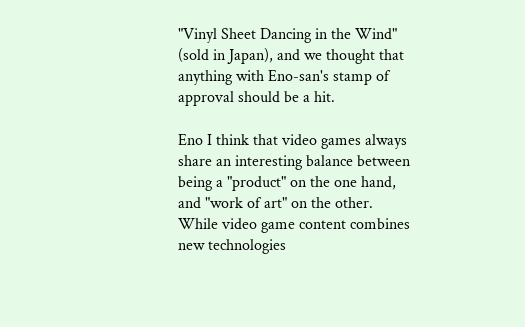"Vinyl Sheet Dancing in the Wind" (sold in Japan), and we thought that anything with Eno-san's stamp of approval should be a hit.

Eno I think that video games always share an interesting balance between being a "product" on the one hand, and "work of art" on the other. While video game content combines new technologies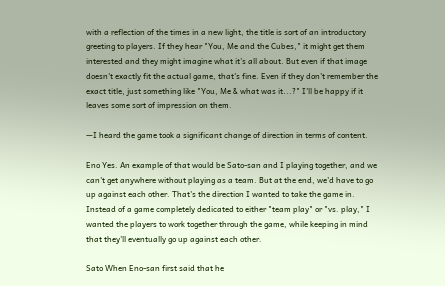with a reflection of the times in a new light, the title is sort of an introductory greeting to players. If they hear "You, Me and the Cubes," it might get them interested and they might imagine what it's all about. But even if that image doesn't exactly fit the actual game, that's fine. Even if they don't remember the exact title, just something like "You, Me & what was it...?" I'll be happy if it leaves some sort of impression on them.

—I heard the game took a significant change of direction in terms of content.

Eno Yes. An example of that would be Sato-san and I playing together, and we can't get anywhere without playing as a team. But at the end, we'd have to go up against each other. That's the direction I wanted to take the game in. Instead of a game completely dedicated to either "team play" or "vs. play," I wanted the players to work together through the game, while keeping in mind that they'll eventually go up against each other.

Sato When Eno-san first said that he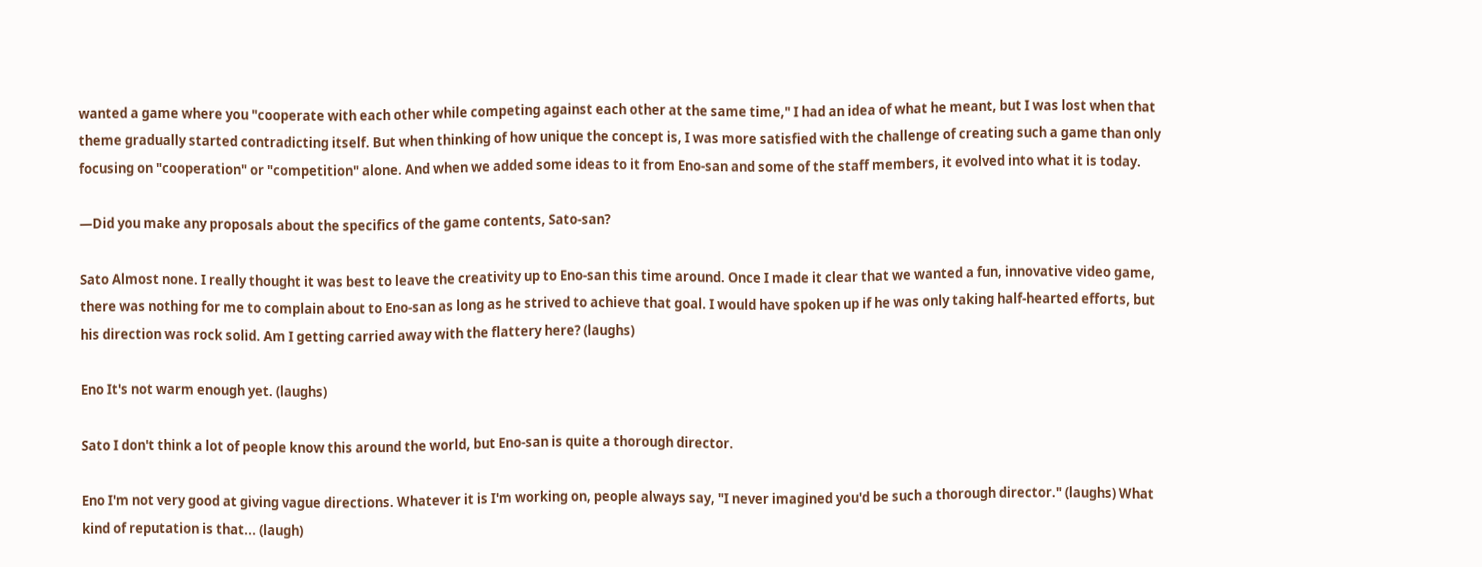wanted a game where you "cooperate with each other while competing against each other at the same time," I had an idea of what he meant, but I was lost when that theme gradually started contradicting itself. But when thinking of how unique the concept is, I was more satisfied with the challenge of creating such a game than only focusing on "cooperation" or "competition" alone. And when we added some ideas to it from Eno-san and some of the staff members, it evolved into what it is today.

—Did you make any proposals about the specifics of the game contents, Sato-san?

Sato Almost none. I really thought it was best to leave the creativity up to Eno-san this time around. Once I made it clear that we wanted a fun, innovative video game, there was nothing for me to complain about to Eno-san as long as he strived to achieve that goal. I would have spoken up if he was only taking half-hearted efforts, but his direction was rock solid. Am I getting carried away with the flattery here? (laughs)

Eno It's not warm enough yet. (laughs)

Sato I don't think a lot of people know this around the world, but Eno-san is quite a thorough director.

Eno I'm not very good at giving vague directions. Whatever it is I'm working on, people always say, "I never imagined you'd be such a thorough director." (laughs) What kind of reputation is that... (laugh)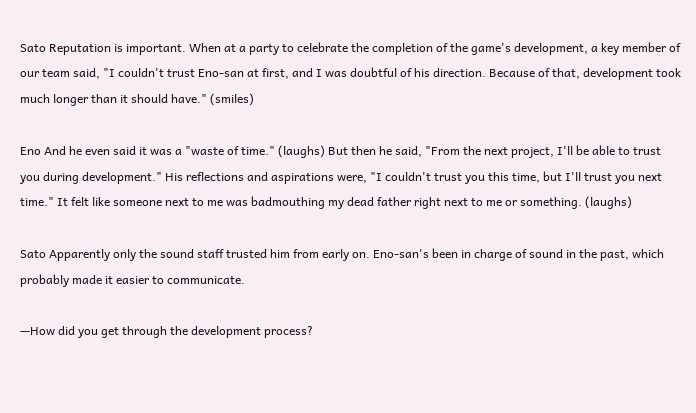Sato Reputation is important. When at a party to celebrate the completion of the game's development, a key member of our team said, "I couldn't trust Eno-san at first, and I was doubtful of his direction. Because of that, development took much longer than it should have." (smiles)

Eno And he even said it was a "waste of time." (laughs) But then he said, "From the next project, I'll be able to trust you during development." His reflections and aspirations were, "I couldn't trust you this time, but I'll trust you next time." It felt like someone next to me was badmouthing my dead father right next to me or something. (laughs)

Sato Apparently only the sound staff trusted him from early on. Eno-san's been in charge of sound in the past, which probably made it easier to communicate.

—How did you get through the development process?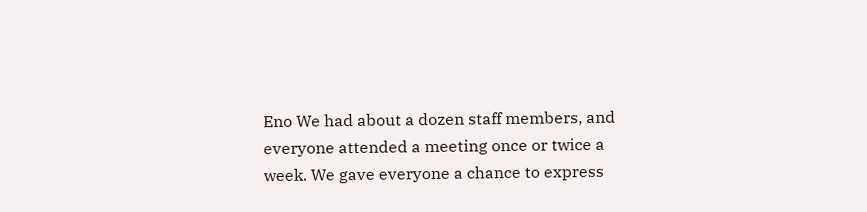Eno We had about a dozen staff members, and everyone attended a meeting once or twice a week. We gave everyone a chance to express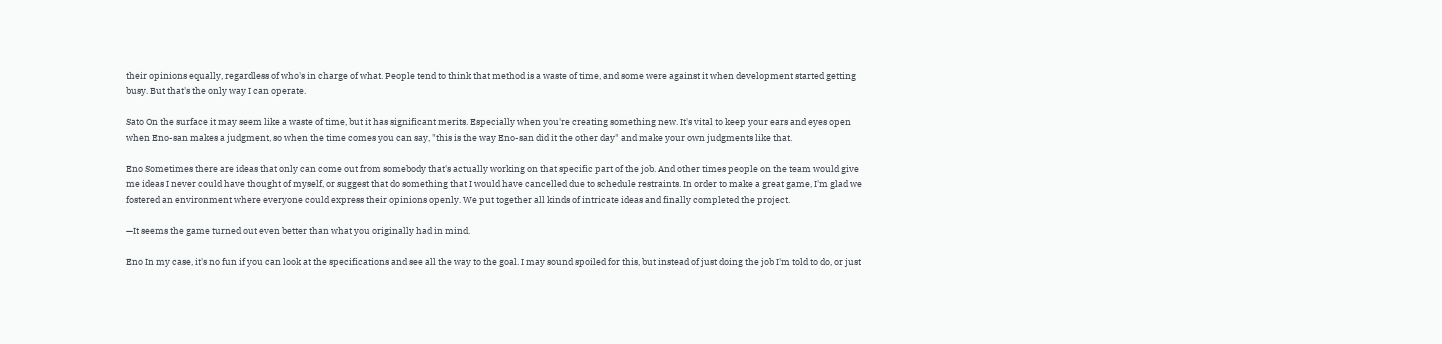their opinions equally, regardless of who's in charge of what. People tend to think that method is a waste of time, and some were against it when development started getting busy. But that's the only way I can operate.

Sato On the surface it may seem like a waste of time, but it has significant merits. Especially when you're creating something new. It's vital to keep your ears and eyes open when Eno-san makes a judgment, so when the time comes you can say, "this is the way Eno-san did it the other day" and make your own judgments like that.

Eno Sometimes there are ideas that only can come out from somebody that's actually working on that specific part of the job. And other times people on the team would give me ideas I never could have thought of myself, or suggest that do something that I would have cancelled due to schedule restraints. In order to make a great game, I'm glad we fostered an environment where everyone could express their opinions openly. We put together all kinds of intricate ideas and finally completed the project.

—It seems the game turned out even better than what you originally had in mind.

Eno In my case, it's no fun if you can look at the specifications and see all the way to the goal. I may sound spoiled for this, but instead of just doing the job I'm told to do, or just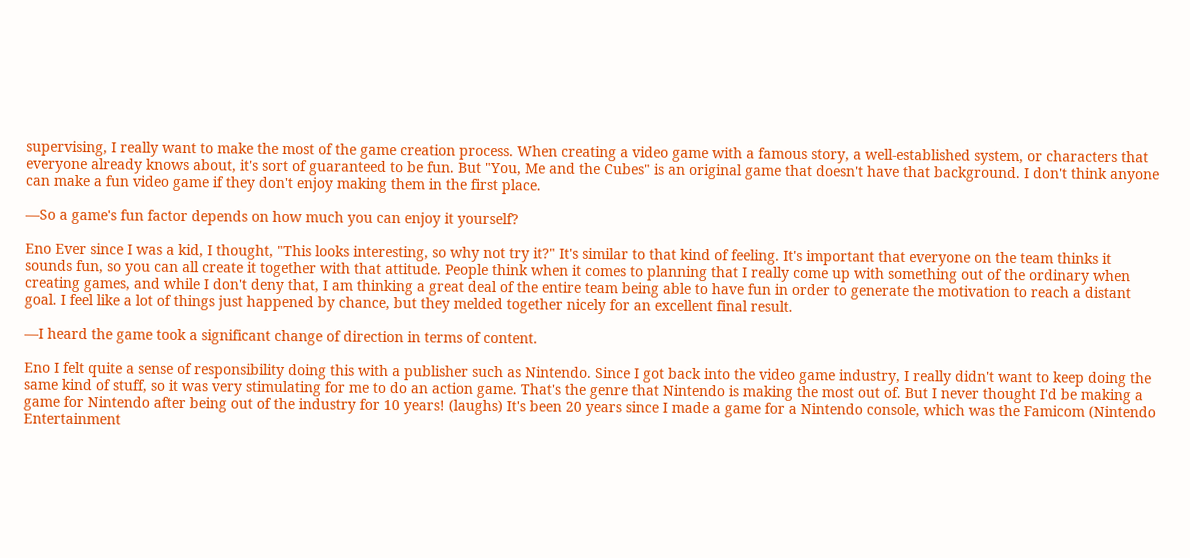supervising, I really want to make the most of the game creation process. When creating a video game with a famous story, a well-established system, or characters that everyone already knows about, it's sort of guaranteed to be fun. But "You, Me and the Cubes" is an original game that doesn't have that background. I don't think anyone can make a fun video game if they don't enjoy making them in the first place.

—So a game's fun factor depends on how much you can enjoy it yourself?

Eno Ever since I was a kid, I thought, "This looks interesting, so why not try it?" It's similar to that kind of feeling. It's important that everyone on the team thinks it sounds fun, so you can all create it together with that attitude. People think when it comes to planning that I really come up with something out of the ordinary when creating games, and while I don't deny that, I am thinking a great deal of the entire team being able to have fun in order to generate the motivation to reach a distant goal. I feel like a lot of things just happened by chance, but they melded together nicely for an excellent final result.

—I heard the game took a significant change of direction in terms of content.

Eno I felt quite a sense of responsibility doing this with a publisher such as Nintendo. Since I got back into the video game industry, I really didn't want to keep doing the same kind of stuff, so it was very stimulating for me to do an action game. That's the genre that Nintendo is making the most out of. But I never thought I'd be making a game for Nintendo after being out of the industry for 10 years! (laughs) It's been 20 years since I made a game for a Nintendo console, which was the Famicom (Nintendo Entertainment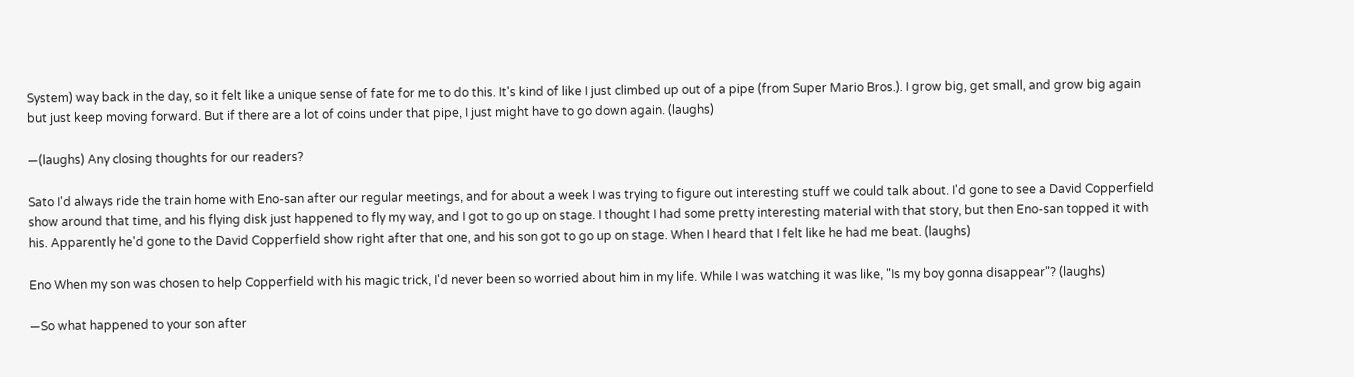System) way back in the day, so it felt like a unique sense of fate for me to do this. It's kind of like I just climbed up out of a pipe (from Super Mario Bros.). I grow big, get small, and grow big again but just keep moving forward. But if there are a lot of coins under that pipe, I just might have to go down again. (laughs)

—(laughs) Any closing thoughts for our readers?

Sato I'd always ride the train home with Eno-san after our regular meetings, and for about a week I was trying to figure out interesting stuff we could talk about. I'd gone to see a David Copperfield show around that time, and his flying disk just happened to fly my way, and I got to go up on stage. I thought I had some pretty interesting material with that story, but then Eno-san topped it with his. Apparently he'd gone to the David Copperfield show right after that one, and his son got to go up on stage. When I heard that I felt like he had me beat. (laughs)

Eno When my son was chosen to help Copperfield with his magic trick, I'd never been so worried about him in my life. While I was watching it was like, "Is my boy gonna disappear"? (laughs)

—So what happened to your son after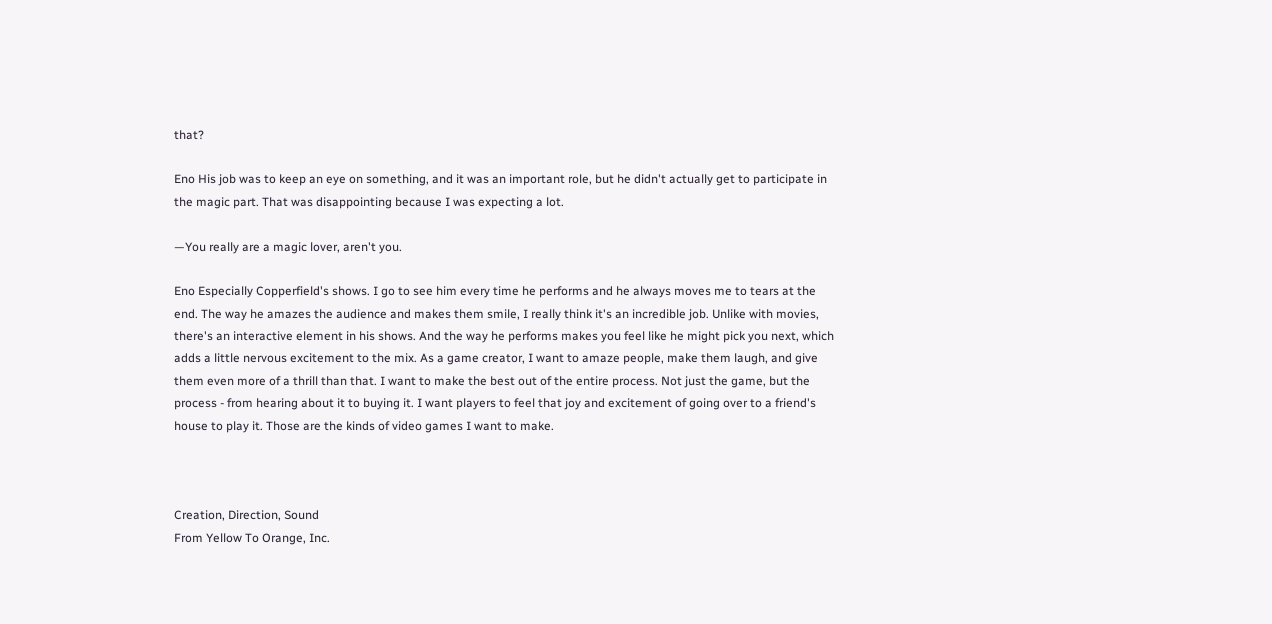that?

Eno His job was to keep an eye on something, and it was an important role, but he didn't actually get to participate in the magic part. That was disappointing because I was expecting a lot.

—You really are a magic lover, aren't you.

Eno Especially Copperfield's shows. I go to see him every time he performs and he always moves me to tears at the end. The way he amazes the audience and makes them smile, I really think it's an incredible job. Unlike with movies, there's an interactive element in his shows. And the way he performs makes you feel like he might pick you next, which adds a little nervous excitement to the mix. As a game creator, I want to amaze people, make them laugh, and give them even more of a thrill than that. I want to make the best out of the entire process. Not just the game, but the process - from hearing about it to buying it. I want players to feel that joy and excitement of going over to a friend's house to play it. Those are the kinds of video games I want to make.



Creation, Direction, Sound
From Yellow To Orange, Inc.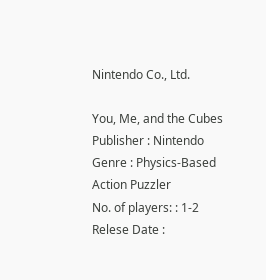Nintendo Co., Ltd.

You, Me, and the Cubes
Publisher : Nintendo
Genre : Physics-Based Action Puzzler
No. of players: : 1-2
Relese Date :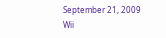September 21, 2009
Wii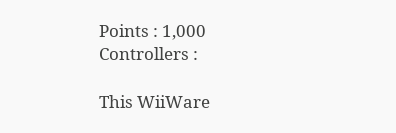Points : 1,000
Controllers :

This WiiWare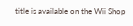title is available on the Wii Shop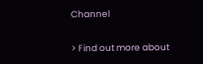Channel

> Find out more about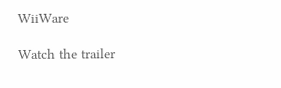WiiWare

Watch the trailer